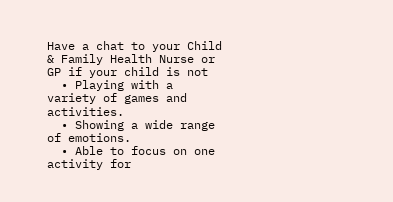Have a chat to your Child & Family Health Nurse or GP if your child is not
  • Playing with a variety of games and activities.
  • Showing a wide range of emotions.
  • Able to focus on one activity for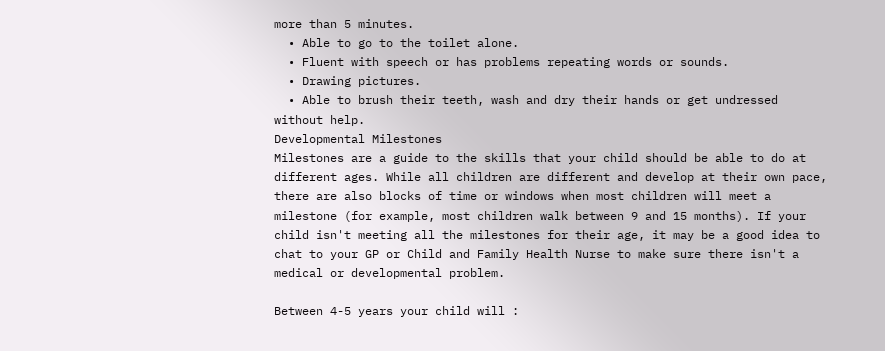more than 5 minutes.
  • Able to go to the toilet alone.
  • Fluent with speech or has problems repeating words or sounds.
  • Drawing pictures.
  • Able to brush their teeth, wash and dry their hands or get undressed without help.
Developmental Milestones
Milestones are a guide to the skills that your child should be able to do at different ages. While all children are different and develop at their own pace, there are also blocks of time or windows when most children will meet a milestone (for example, most children walk between 9 and 15 months). If your child isn't meeting all the milestones for their age, it may be a good idea to chat to your GP or Child and Family Health Nurse to make sure there isn't a medical or developmental problem.

Between 4-5 years your child will :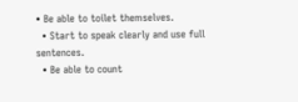• Be able to toilet themselves.
  • Start to speak clearly and use full sentences.
  • Be able to count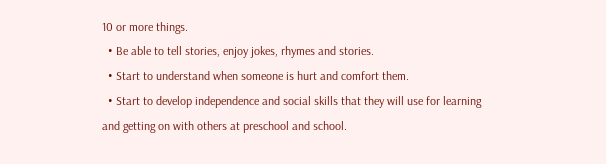10 or more things.
  • Be able to tell stories, enjoy jokes, rhymes and stories.
  • Start to understand when someone is hurt and comfort them.
  • Start to develop independence and social skills that they will use for learning and getting on with others at preschool and school.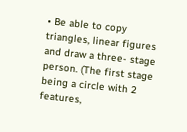• Be able to copy triangles, linear figures and draw a three- stage person. (The first stage being a circle with 2 features,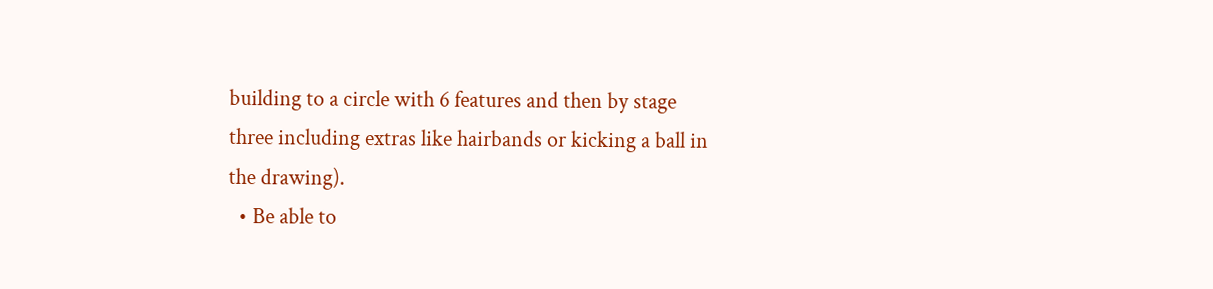building to a circle with 6 features and then by stage three including extras like hairbands or kicking a ball in the drawing).
  • Be able to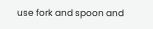use fork and spoon and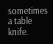sometimes a table knife.